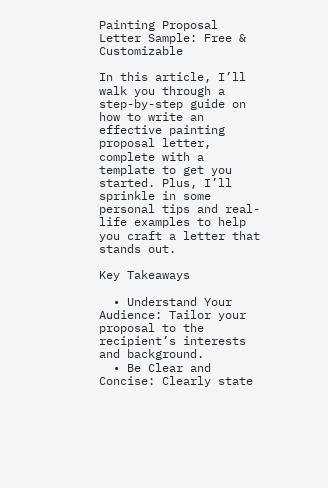Painting Proposal Letter Sample: Free & Customizable

In this article, I’ll walk you through a step-by-step guide on how to write an effective painting proposal letter, complete with a template to get you started. Plus, I’ll sprinkle in some personal tips and real-life examples to help you craft a letter that stands out.

Key Takeaways

  • Understand Your Audience: Tailor your proposal to the recipient’s interests and background.
  • Be Clear and Concise: Clearly state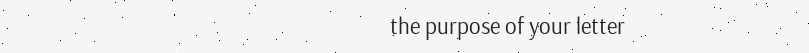the purpose of your letter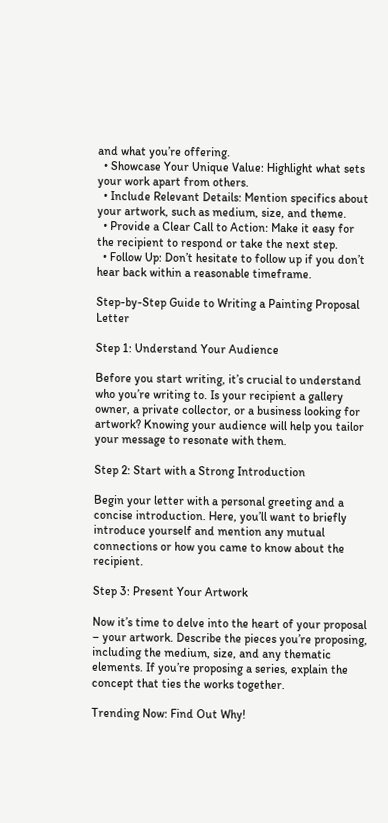and what you’re offering.
  • Showcase Your Unique Value: Highlight what sets your work apart from others.
  • Include Relevant Details: Mention specifics about your artwork, such as medium, size, and theme.
  • Provide a Clear Call to Action: Make it easy for the recipient to respond or take the next step.
  • Follow Up: Don’t hesitate to follow up if you don’t hear back within a reasonable timeframe.

Step-by-Step Guide to Writing a Painting Proposal Letter

Step 1: Understand Your Audience

Before you start writing, it’s crucial to understand who you’re writing to. Is your recipient a gallery owner, a private collector, or a business looking for artwork? Knowing your audience will help you tailor your message to resonate with them.

Step 2: Start with a Strong Introduction

Begin your letter with a personal greeting and a concise introduction. Here, you’ll want to briefly introduce yourself and mention any mutual connections or how you came to know about the recipient.

Step 3: Present Your Artwork

Now it’s time to delve into the heart of your proposal – your artwork. Describe the pieces you’re proposing, including the medium, size, and any thematic elements. If you’re proposing a series, explain the concept that ties the works together.

Trending Now: Find Out Why!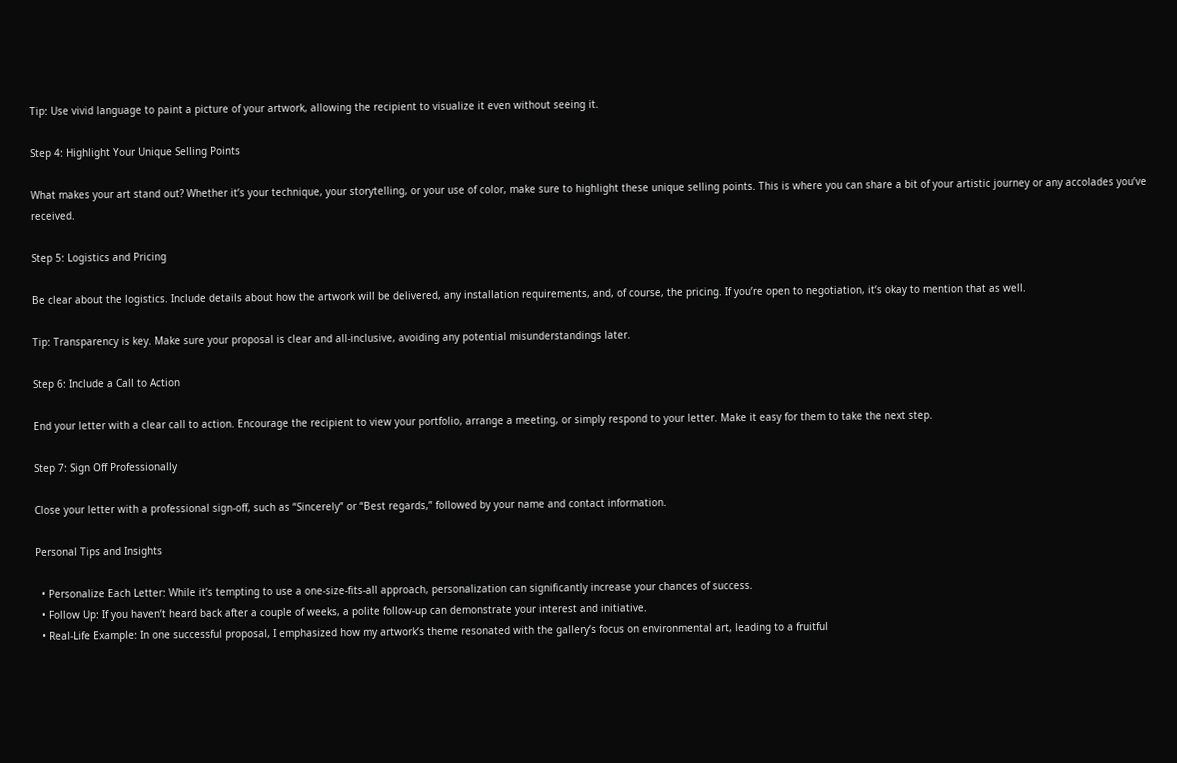Tip: Use vivid language to paint a picture of your artwork, allowing the recipient to visualize it even without seeing it.

Step 4: Highlight Your Unique Selling Points

What makes your art stand out? Whether it’s your technique, your storytelling, or your use of color, make sure to highlight these unique selling points. This is where you can share a bit of your artistic journey or any accolades you’ve received.

Step 5: Logistics and Pricing

Be clear about the logistics. Include details about how the artwork will be delivered, any installation requirements, and, of course, the pricing. If you’re open to negotiation, it’s okay to mention that as well.

Tip: Transparency is key. Make sure your proposal is clear and all-inclusive, avoiding any potential misunderstandings later.

Step 6: Include a Call to Action

End your letter with a clear call to action. Encourage the recipient to view your portfolio, arrange a meeting, or simply respond to your letter. Make it easy for them to take the next step.

Step 7: Sign Off Professionally

Close your letter with a professional sign-off, such as “Sincerely” or “Best regards,” followed by your name and contact information.

Personal Tips and Insights

  • Personalize Each Letter: While it’s tempting to use a one-size-fits-all approach, personalization can significantly increase your chances of success.
  • Follow Up: If you haven’t heard back after a couple of weeks, a polite follow-up can demonstrate your interest and initiative.
  • Real-Life Example: In one successful proposal, I emphasized how my artwork’s theme resonated with the gallery’s focus on environmental art, leading to a fruitful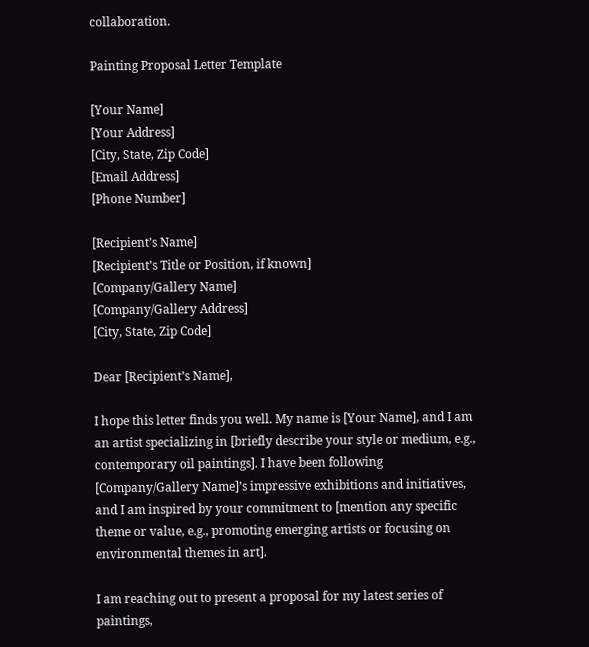collaboration.

Painting Proposal Letter Template

[Your Name]
[Your Address]
[City, State, Zip Code]
[Email Address]
[Phone Number]

[Recipient’s Name]
[Recipient’s Title or Position, if known]
[Company/Gallery Name]
[Company/Gallery Address]
[City, State, Zip Code]

Dear [Recipient’s Name],

I hope this letter finds you well. My name is [Your Name], and I am an artist specializing in [briefly describe your style or medium, e.g., contemporary oil paintings]. I have been following [Company/Gallery Name]’s impressive exhibitions and initiatives, and I am inspired by your commitment to [mention any specific theme or value, e.g., promoting emerging artists or focusing on environmental themes in art].

I am reaching out to present a proposal for my latest series of paintings,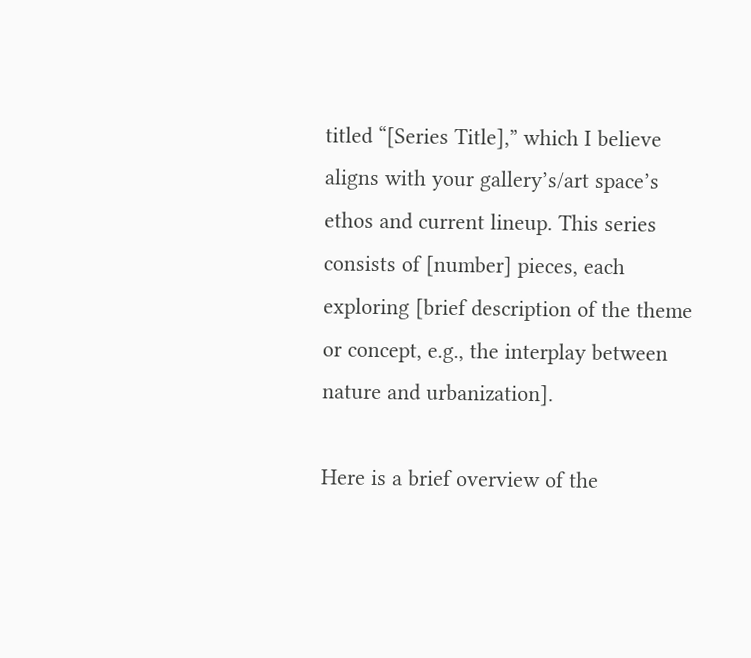titled “[Series Title],” which I believe aligns with your gallery’s/art space’s ethos and current lineup. This series consists of [number] pieces, each exploring [brief description of the theme or concept, e.g., the interplay between nature and urbanization].

Here is a brief overview of the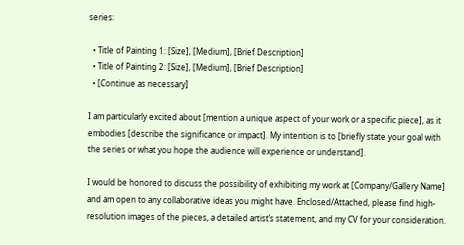series:

  • Title of Painting 1: [Size], [Medium], [Brief Description]
  • Title of Painting 2: [Size], [Medium], [Brief Description]
  • [Continue as necessary]

I am particularly excited about [mention a unique aspect of your work or a specific piece], as it embodies [describe the significance or impact]. My intention is to [briefly state your goal with the series or what you hope the audience will experience or understand].

I would be honored to discuss the possibility of exhibiting my work at [Company/Gallery Name] and am open to any collaborative ideas you might have. Enclosed/Attached, please find high-resolution images of the pieces, a detailed artist’s statement, and my CV for your consideration.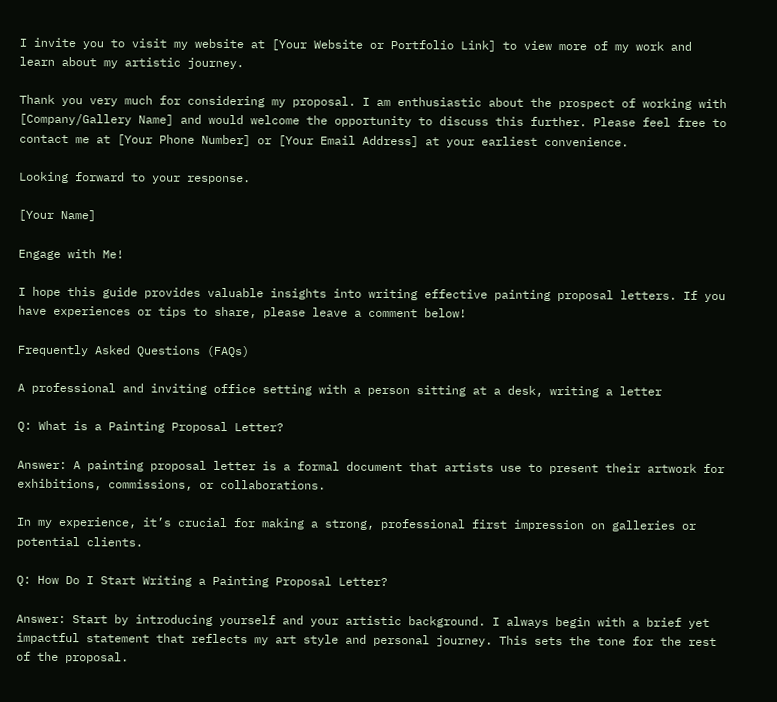I invite you to visit my website at [Your Website or Portfolio Link] to view more of my work and learn about my artistic journey.

Thank you very much for considering my proposal. I am enthusiastic about the prospect of working with [Company/Gallery Name] and would welcome the opportunity to discuss this further. Please feel free to contact me at [Your Phone Number] or [Your Email Address] at your earliest convenience.

Looking forward to your response.

[Your Name]

Engage with Me!

I hope this guide provides valuable insights into writing effective painting proposal letters. If you have experiences or tips to share, please leave a comment below!

Frequently Asked Questions (FAQs)

A professional and inviting office setting with a person sitting at a desk, writing a letter

Q: What is a Painting Proposal Letter?

Answer: A painting proposal letter is a formal document that artists use to present their artwork for exhibitions, commissions, or collaborations.

In my experience, it’s crucial for making a strong, professional first impression on galleries or potential clients.

Q: How Do I Start Writing a Painting Proposal Letter?

Answer: Start by introducing yourself and your artistic background. I always begin with a brief yet impactful statement that reflects my art style and personal journey. This sets the tone for the rest of the proposal.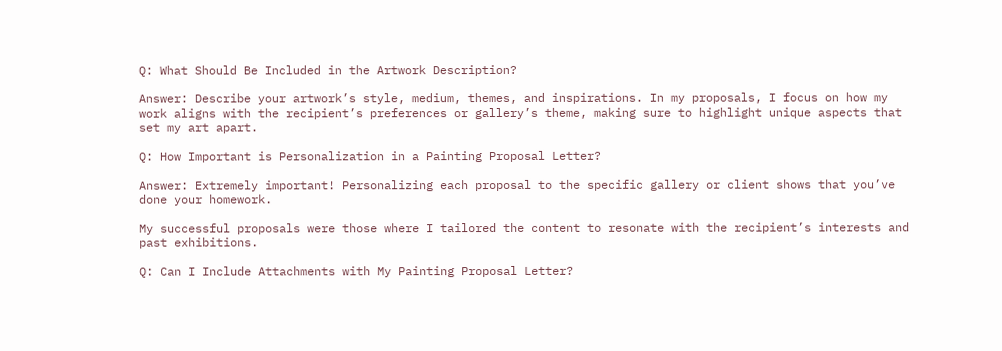Q: What Should Be Included in the Artwork Description?

Answer: Describe your artwork’s style, medium, themes, and inspirations. In my proposals, I focus on how my work aligns with the recipient’s preferences or gallery’s theme, making sure to highlight unique aspects that set my art apart.

Q: How Important is Personalization in a Painting Proposal Letter?

Answer: Extremely important! Personalizing each proposal to the specific gallery or client shows that you’ve done your homework.

My successful proposals were those where I tailored the content to resonate with the recipient’s interests and past exhibitions.

Q: Can I Include Attachments with My Painting Proposal Letter?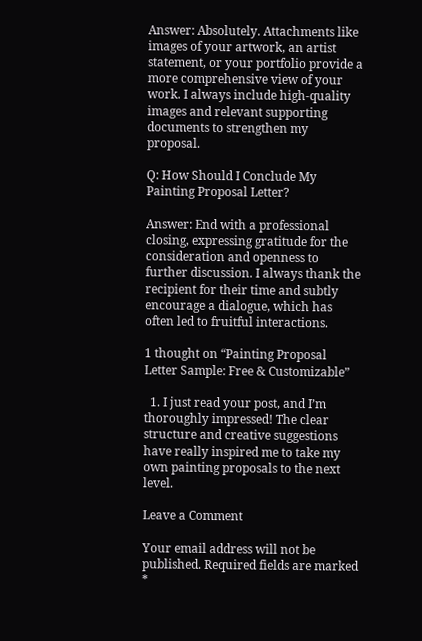Answer: Absolutely. Attachments like images of your artwork, an artist statement, or your portfolio provide a more comprehensive view of your work. I always include high-quality images and relevant supporting documents to strengthen my proposal.

Q: How Should I Conclude My Painting Proposal Letter?

Answer: End with a professional closing, expressing gratitude for the consideration and openness to further discussion. I always thank the recipient for their time and subtly encourage a dialogue, which has often led to fruitful interactions.

1 thought on “Painting Proposal Letter Sample: Free & Customizable”

  1. I just read your post, and I’m thoroughly impressed! The clear structure and creative suggestions have really inspired me to take my own painting proposals to the next level.

Leave a Comment

Your email address will not be published. Required fields are marked *